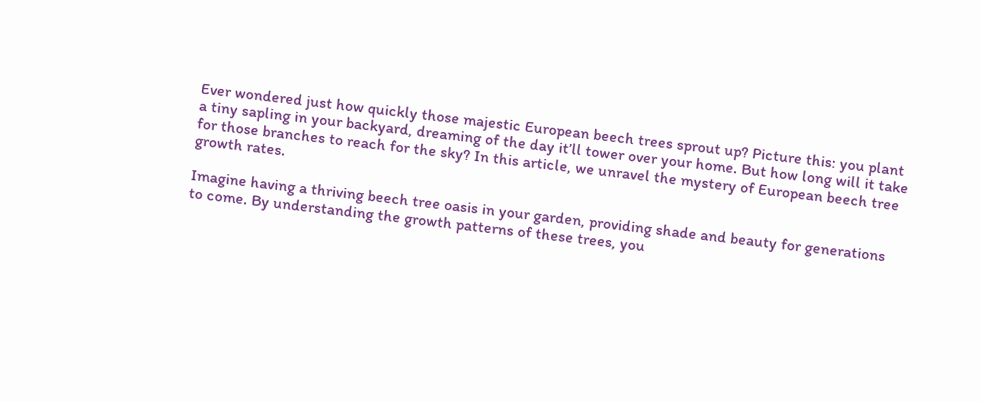Ever wondered just how quickly those majestic European beech trees sprout up? Picture this: you plant a tiny sapling in your backyard, dreaming of the day it’ll tower over your home. But how long will it take for those branches to reach for the sky? In this article, we unravel the mystery of European beech tree growth rates.

Imagine having a thriving beech tree oasis in your garden, providing shade and beauty for generations to come. By understanding the growth patterns of these trees, you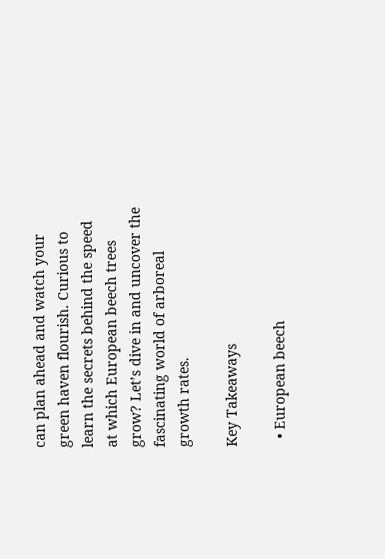can plan ahead and watch your green haven flourish. Curious to learn the secrets behind the speed at which European beech trees grow? Let’s dive in and uncover the fascinating world of arboreal growth rates.

Key Takeaways

  • European beech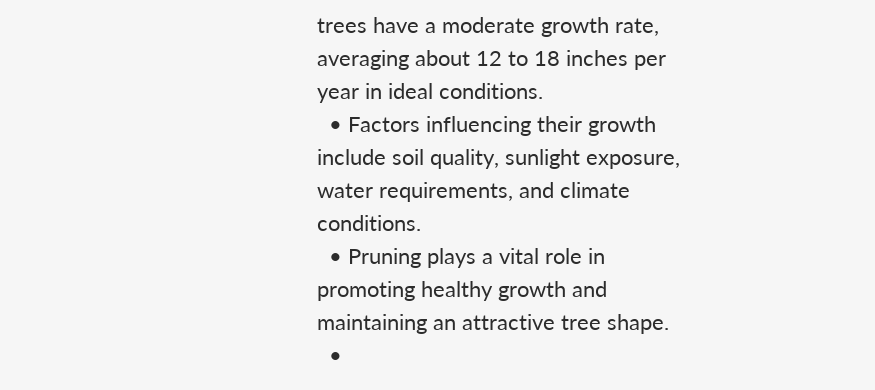trees have a moderate growth rate, averaging about 12 to 18 inches per year in ideal conditions.
  • Factors influencing their growth include soil quality, sunlight exposure, water requirements, and climate conditions.
  • Pruning plays a vital role in promoting healthy growth and maintaining an attractive tree shape.
  •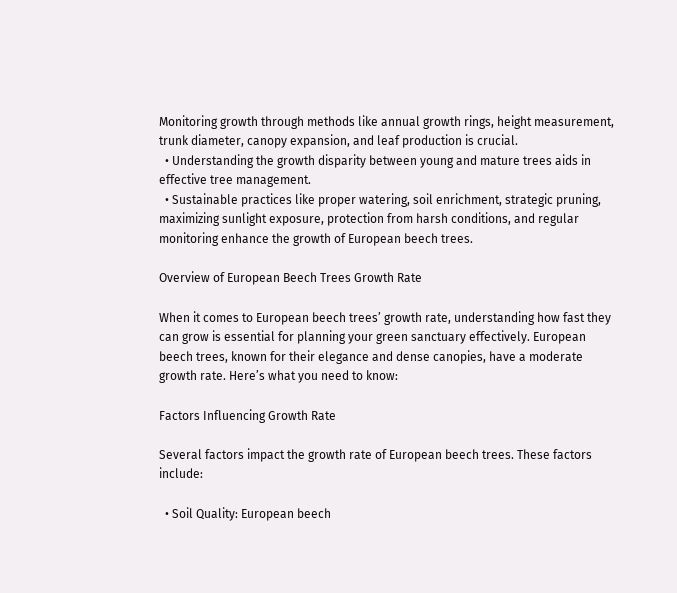Monitoring growth through methods like annual growth rings, height measurement, trunk diameter, canopy expansion, and leaf production is crucial.
  • Understanding the growth disparity between young and mature trees aids in effective tree management.
  • Sustainable practices like proper watering, soil enrichment, strategic pruning, maximizing sunlight exposure, protection from harsh conditions, and regular monitoring enhance the growth of European beech trees.

Overview of European Beech Trees Growth Rate

When it comes to European beech trees’ growth rate, understanding how fast they can grow is essential for planning your green sanctuary effectively. European beech trees, known for their elegance and dense canopies, have a moderate growth rate. Here’s what you need to know:

Factors Influencing Growth Rate

Several factors impact the growth rate of European beech trees. These factors include:

  • Soil Quality: European beech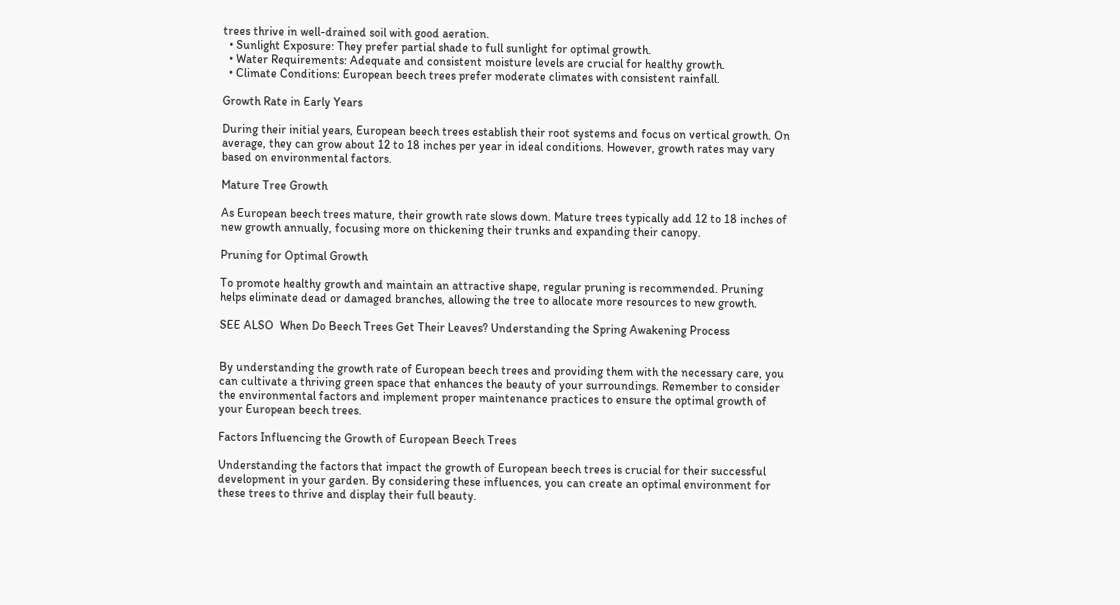trees thrive in well-drained soil with good aeration.
  • Sunlight Exposure: They prefer partial shade to full sunlight for optimal growth.
  • Water Requirements: Adequate and consistent moisture levels are crucial for healthy growth.
  • Climate Conditions: European beech trees prefer moderate climates with consistent rainfall.

Growth Rate in Early Years

During their initial years, European beech trees establish their root systems and focus on vertical growth. On average, they can grow about 12 to 18 inches per year in ideal conditions. However, growth rates may vary based on environmental factors.

Mature Tree Growth

As European beech trees mature, their growth rate slows down. Mature trees typically add 12 to 18 inches of new growth annually, focusing more on thickening their trunks and expanding their canopy.

Pruning for Optimal Growth

To promote healthy growth and maintain an attractive shape, regular pruning is recommended. Pruning helps eliminate dead or damaged branches, allowing the tree to allocate more resources to new growth.

SEE ALSO  When Do Beech Trees Get Their Leaves? Understanding the Spring Awakening Process


By understanding the growth rate of European beech trees and providing them with the necessary care, you can cultivate a thriving green space that enhances the beauty of your surroundings. Remember to consider the environmental factors and implement proper maintenance practices to ensure the optimal growth of your European beech trees.

Factors Influencing the Growth of European Beech Trees

Understanding the factors that impact the growth of European beech trees is crucial for their successful development in your garden. By considering these influences, you can create an optimal environment for these trees to thrive and display their full beauty.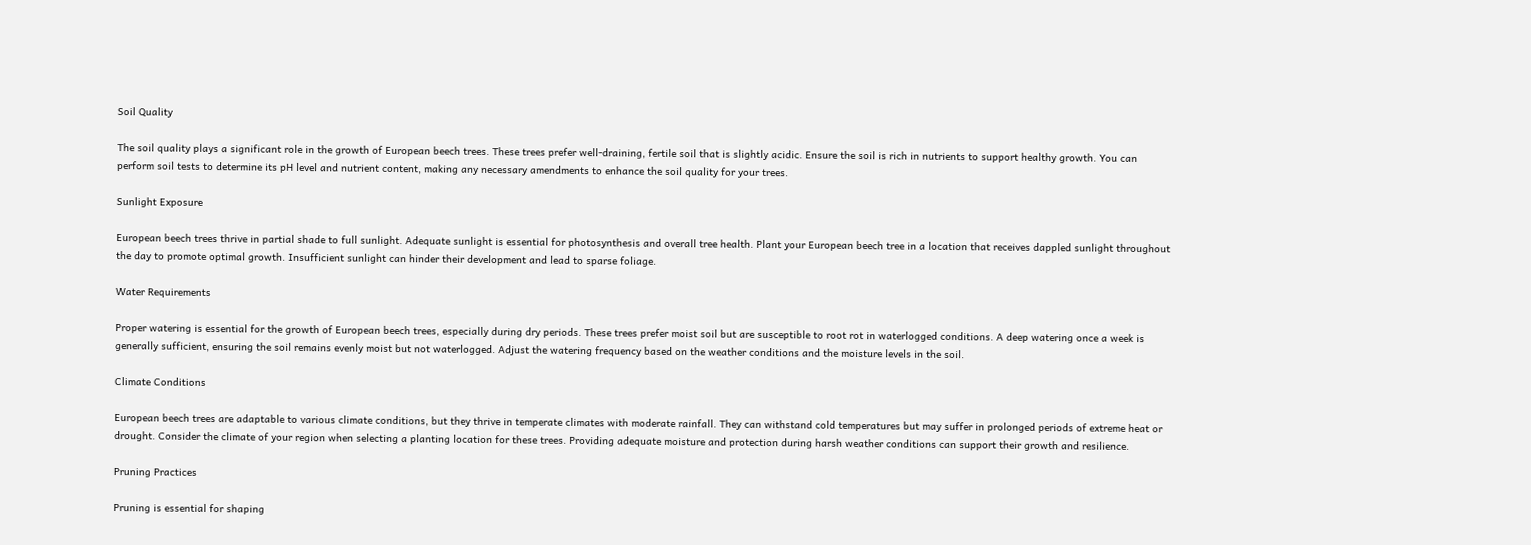Soil Quality

The soil quality plays a significant role in the growth of European beech trees. These trees prefer well-draining, fertile soil that is slightly acidic. Ensure the soil is rich in nutrients to support healthy growth. You can perform soil tests to determine its pH level and nutrient content, making any necessary amendments to enhance the soil quality for your trees.

Sunlight Exposure

European beech trees thrive in partial shade to full sunlight. Adequate sunlight is essential for photosynthesis and overall tree health. Plant your European beech tree in a location that receives dappled sunlight throughout the day to promote optimal growth. Insufficient sunlight can hinder their development and lead to sparse foliage.

Water Requirements

Proper watering is essential for the growth of European beech trees, especially during dry periods. These trees prefer moist soil but are susceptible to root rot in waterlogged conditions. A deep watering once a week is generally sufficient, ensuring the soil remains evenly moist but not waterlogged. Adjust the watering frequency based on the weather conditions and the moisture levels in the soil.

Climate Conditions

European beech trees are adaptable to various climate conditions, but they thrive in temperate climates with moderate rainfall. They can withstand cold temperatures but may suffer in prolonged periods of extreme heat or drought. Consider the climate of your region when selecting a planting location for these trees. Providing adequate moisture and protection during harsh weather conditions can support their growth and resilience.

Pruning Practices

Pruning is essential for shaping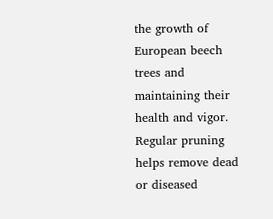the growth of European beech trees and maintaining their health and vigor. Regular pruning helps remove dead or diseased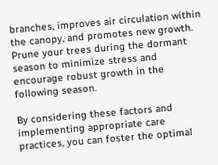branches, improves air circulation within the canopy, and promotes new growth. Prune your trees during the dormant season to minimize stress and encourage robust growth in the following season.

By considering these factors and implementing appropriate care practices, you can foster the optimal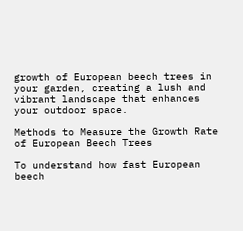growth of European beech trees in your garden, creating a lush and vibrant landscape that enhances your outdoor space.

Methods to Measure the Growth Rate of European Beech Trees

To understand how fast European beech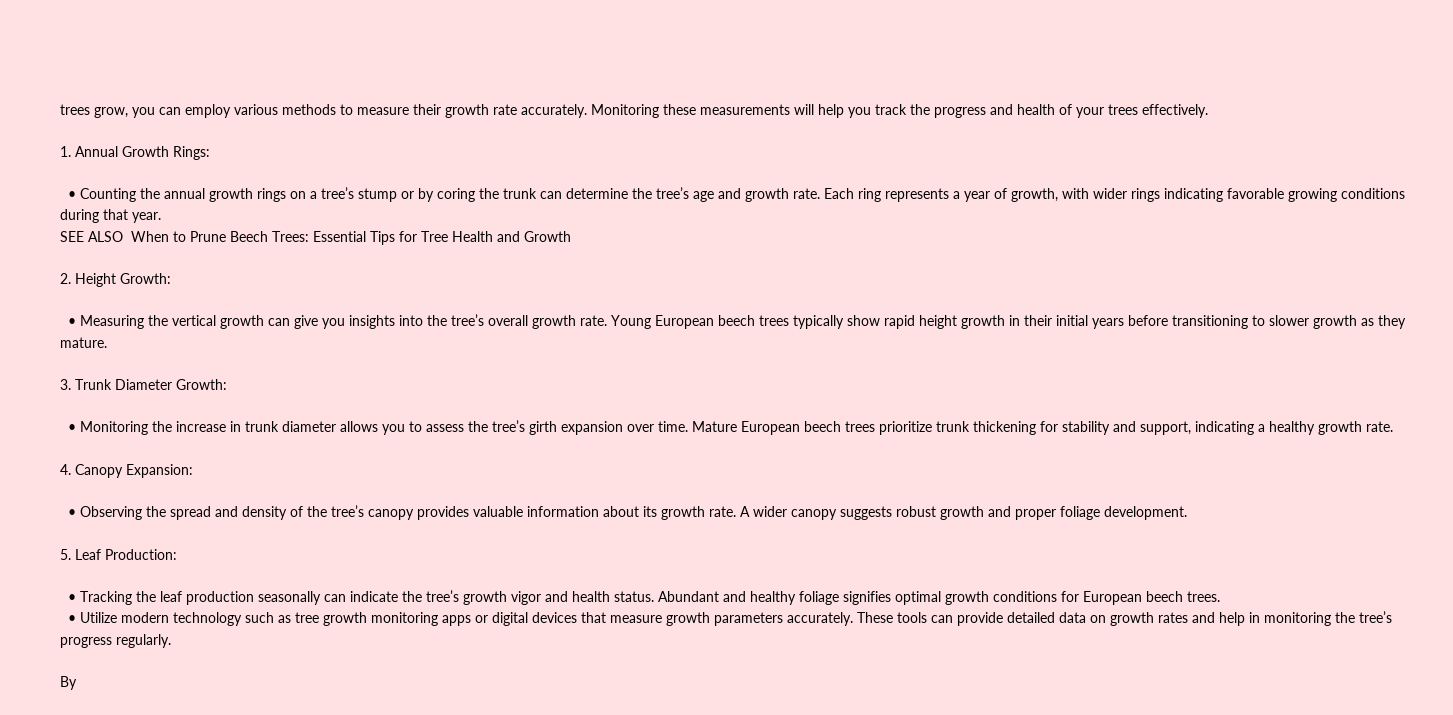trees grow, you can employ various methods to measure their growth rate accurately. Monitoring these measurements will help you track the progress and health of your trees effectively.

1. Annual Growth Rings:

  • Counting the annual growth rings on a tree’s stump or by coring the trunk can determine the tree’s age and growth rate. Each ring represents a year of growth, with wider rings indicating favorable growing conditions during that year.
SEE ALSO  When to Prune Beech Trees: Essential Tips for Tree Health and Growth

2. Height Growth:

  • Measuring the vertical growth can give you insights into the tree’s overall growth rate. Young European beech trees typically show rapid height growth in their initial years before transitioning to slower growth as they mature.

3. Trunk Diameter Growth:

  • Monitoring the increase in trunk diameter allows you to assess the tree’s girth expansion over time. Mature European beech trees prioritize trunk thickening for stability and support, indicating a healthy growth rate.

4. Canopy Expansion:

  • Observing the spread and density of the tree’s canopy provides valuable information about its growth rate. A wider canopy suggests robust growth and proper foliage development.

5. Leaf Production:

  • Tracking the leaf production seasonally can indicate the tree’s growth vigor and health status. Abundant and healthy foliage signifies optimal growth conditions for European beech trees.
  • Utilize modern technology such as tree growth monitoring apps or digital devices that measure growth parameters accurately. These tools can provide detailed data on growth rates and help in monitoring the tree’s progress regularly.

By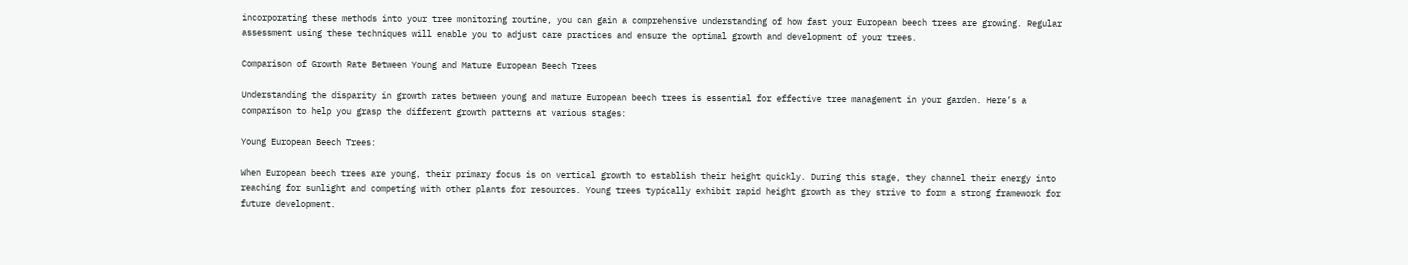incorporating these methods into your tree monitoring routine, you can gain a comprehensive understanding of how fast your European beech trees are growing. Regular assessment using these techniques will enable you to adjust care practices and ensure the optimal growth and development of your trees.

Comparison of Growth Rate Between Young and Mature European Beech Trees

Understanding the disparity in growth rates between young and mature European beech trees is essential for effective tree management in your garden. Here’s a comparison to help you grasp the different growth patterns at various stages:

Young European Beech Trees:

When European beech trees are young, their primary focus is on vertical growth to establish their height quickly. During this stage, they channel their energy into reaching for sunlight and competing with other plants for resources. Young trees typically exhibit rapid height growth as they strive to form a strong framework for future development.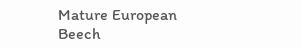Mature European Beech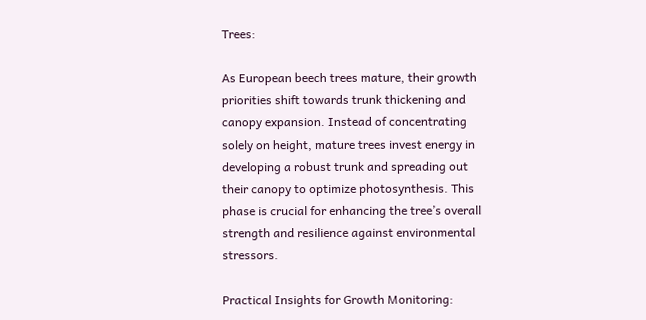Trees:

As European beech trees mature, their growth priorities shift towards trunk thickening and canopy expansion. Instead of concentrating solely on height, mature trees invest energy in developing a robust trunk and spreading out their canopy to optimize photosynthesis. This phase is crucial for enhancing the tree’s overall strength and resilience against environmental stressors.

Practical Insights for Growth Monitoring: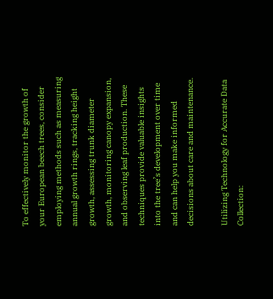To effectively monitor the growth of your European beech trees, consider employing methods such as measuring annual growth rings, tracking height growth, assessing trunk diameter growth, monitoring canopy expansion, and observing leaf production. These techniques provide valuable insights into the tree’s development over time and can help you make informed decisions about care and maintenance.

Utilizing Technology for Accurate Data Collection: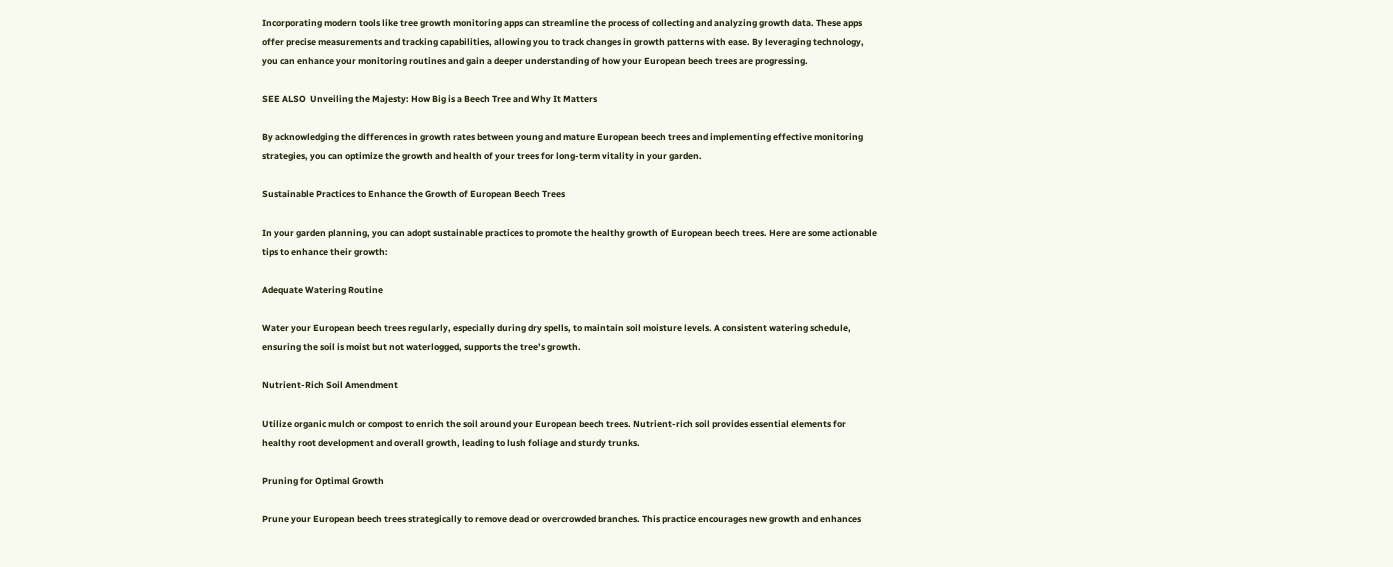Incorporating modern tools like tree growth monitoring apps can streamline the process of collecting and analyzing growth data. These apps offer precise measurements and tracking capabilities, allowing you to track changes in growth patterns with ease. By leveraging technology, you can enhance your monitoring routines and gain a deeper understanding of how your European beech trees are progressing.

SEE ALSO  Unveiling the Majesty: How Big is a Beech Tree and Why It Matters

By acknowledging the differences in growth rates between young and mature European beech trees and implementing effective monitoring strategies, you can optimize the growth and health of your trees for long-term vitality in your garden.

Sustainable Practices to Enhance the Growth of European Beech Trees

In your garden planning, you can adopt sustainable practices to promote the healthy growth of European beech trees. Here are some actionable tips to enhance their growth:

Adequate Watering Routine

Water your European beech trees regularly, especially during dry spells, to maintain soil moisture levels. A consistent watering schedule, ensuring the soil is moist but not waterlogged, supports the tree’s growth.

Nutrient-Rich Soil Amendment

Utilize organic mulch or compost to enrich the soil around your European beech trees. Nutrient-rich soil provides essential elements for healthy root development and overall growth, leading to lush foliage and sturdy trunks.

Pruning for Optimal Growth

Prune your European beech trees strategically to remove dead or overcrowded branches. This practice encourages new growth and enhances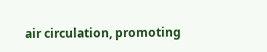air circulation, promoting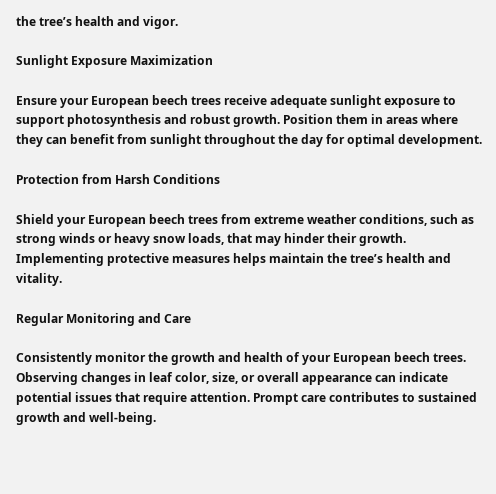the tree’s health and vigor.

Sunlight Exposure Maximization

Ensure your European beech trees receive adequate sunlight exposure to support photosynthesis and robust growth. Position them in areas where they can benefit from sunlight throughout the day for optimal development.

Protection from Harsh Conditions

Shield your European beech trees from extreme weather conditions, such as strong winds or heavy snow loads, that may hinder their growth. Implementing protective measures helps maintain the tree’s health and vitality.

Regular Monitoring and Care

Consistently monitor the growth and health of your European beech trees. Observing changes in leaf color, size, or overall appearance can indicate potential issues that require attention. Prompt care contributes to sustained growth and well-being.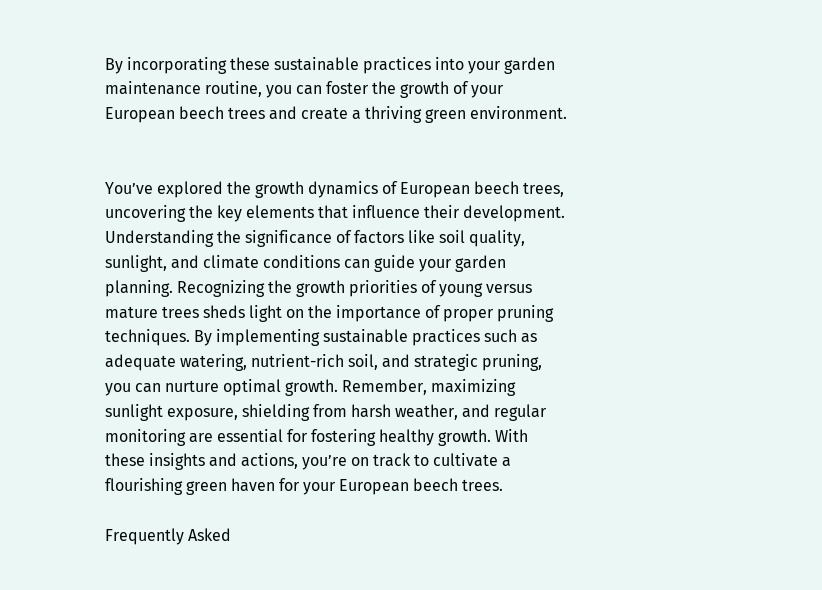By incorporating these sustainable practices into your garden maintenance routine, you can foster the growth of your European beech trees and create a thriving green environment.


You’ve explored the growth dynamics of European beech trees, uncovering the key elements that influence their development. Understanding the significance of factors like soil quality, sunlight, and climate conditions can guide your garden planning. Recognizing the growth priorities of young versus mature trees sheds light on the importance of proper pruning techniques. By implementing sustainable practices such as adequate watering, nutrient-rich soil, and strategic pruning, you can nurture optimal growth. Remember, maximizing sunlight exposure, shielding from harsh weather, and regular monitoring are essential for fostering healthy growth. With these insights and actions, you’re on track to cultivate a flourishing green haven for your European beech trees.

Frequently Asked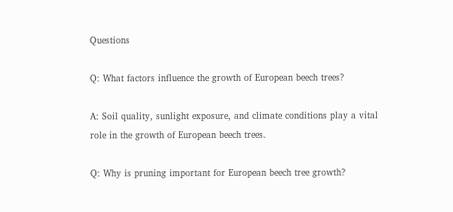Questions

Q: What factors influence the growth of European beech trees?

A: Soil quality, sunlight exposure, and climate conditions play a vital role in the growth of European beech trees.

Q: Why is pruning important for European beech tree growth?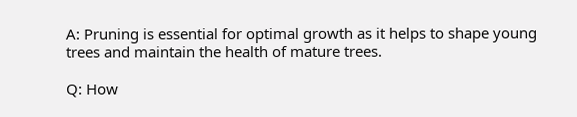A: Pruning is essential for optimal growth as it helps to shape young trees and maintain the health of mature trees.

Q: How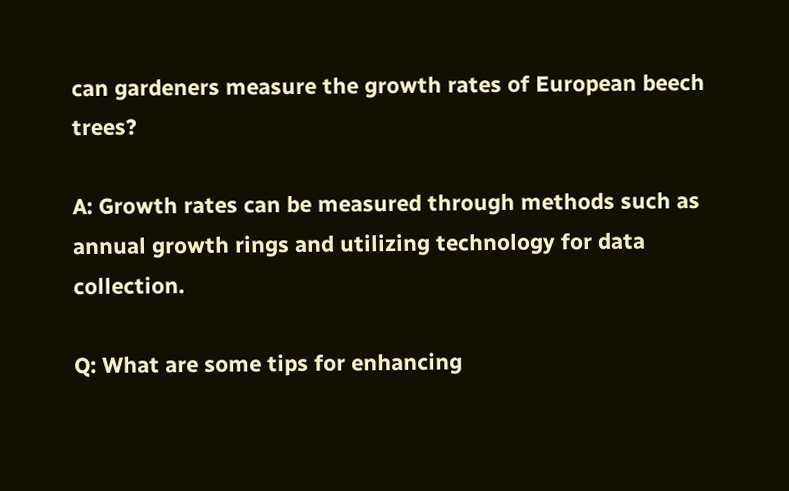can gardeners measure the growth rates of European beech trees?

A: Growth rates can be measured through methods such as annual growth rings and utilizing technology for data collection.

Q: What are some tips for enhancing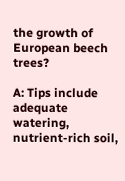the growth of European beech trees?

A: Tips include adequate watering, nutrient-rich soil,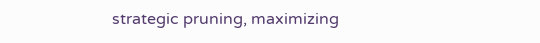strategic pruning, maximizing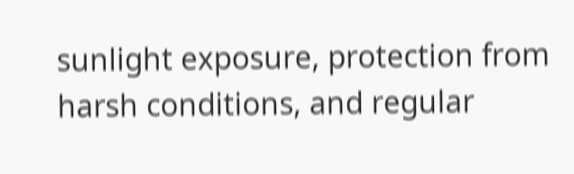sunlight exposure, protection from harsh conditions, and regular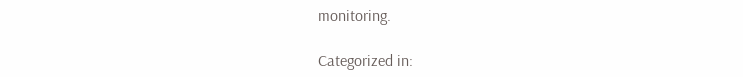monitoring.

Categorized in: